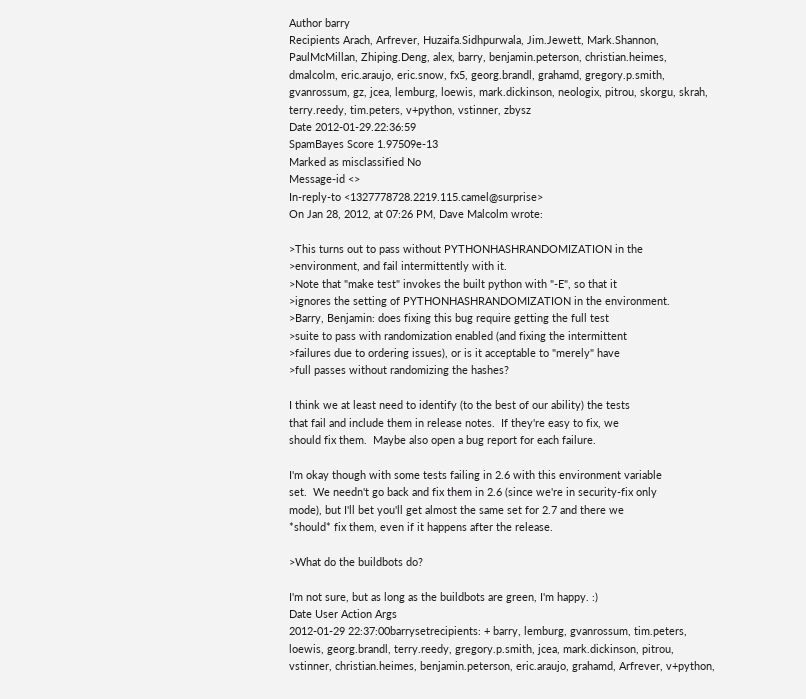Author barry
Recipients Arach, Arfrever, Huzaifa.Sidhpurwala, Jim.Jewett, Mark.Shannon, PaulMcMillan, Zhiping.Deng, alex, barry, benjamin.peterson, christian.heimes, dmalcolm, eric.araujo, eric.snow, fx5, georg.brandl, grahamd, gregory.p.smith, gvanrossum, gz, jcea, lemburg, loewis, mark.dickinson, neologix, pitrou, skorgu, skrah, terry.reedy, tim.peters, v+python, vstinner, zbysz
Date 2012-01-29.22:36:59
SpamBayes Score 1.97509e-13
Marked as misclassified No
Message-id <>
In-reply-to <1327778728.2219.115.camel@surprise>
On Jan 28, 2012, at 07:26 PM, Dave Malcolm wrote:

>This turns out to pass without PYTHONHASHRANDOMIZATION in the
>environment, and fail intermittently with it.
>Note that "make test" invokes the built python with "-E", so that it
>ignores the setting of PYTHONHASHRANDOMIZATION in the environment.
>Barry, Benjamin: does fixing this bug require getting the full test
>suite to pass with randomization enabled (and fixing the intermittent
>failures due to ordering issues), or is it acceptable to "merely" have
>full passes without randomizing the hashes?

I think we at least need to identify (to the best of our ability) the tests
that fail and include them in release notes.  If they're easy to fix, we
should fix them.  Maybe also open a bug report for each failure.

I'm okay though with some tests failing in 2.6 with this environment variable
set.  We needn't go back and fix them in 2.6 (since we're in security-fix only
mode), but I'll bet you'll get almost the same set for 2.7 and there we
*should* fix them, even if it happens after the release.

>What do the buildbots do?

I'm not sure, but as long as the buildbots are green, I'm happy. :)
Date User Action Args
2012-01-29 22:37:00barrysetrecipients: + barry, lemburg, gvanrossum, tim.peters, loewis, georg.brandl, terry.reedy, gregory.p.smith, jcea, mark.dickinson, pitrou, vstinner, christian.heimes, benjamin.peterson, eric.araujo, grahamd, Arfrever, v+python,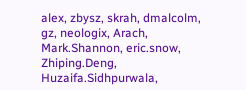alex, zbysz, skrah, dmalcolm, gz, neologix, Arach, Mark.Shannon, eric.snow, Zhiping.Deng, Huzaifa.Sidhpurwala,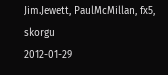Jim.Jewett, PaulMcMillan, fx5, skorgu
2012-01-29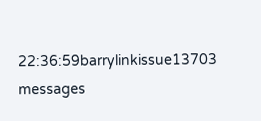22:36:59barrylinkissue13703 messages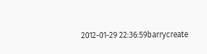2012-01-29 22:36:59barrycreate